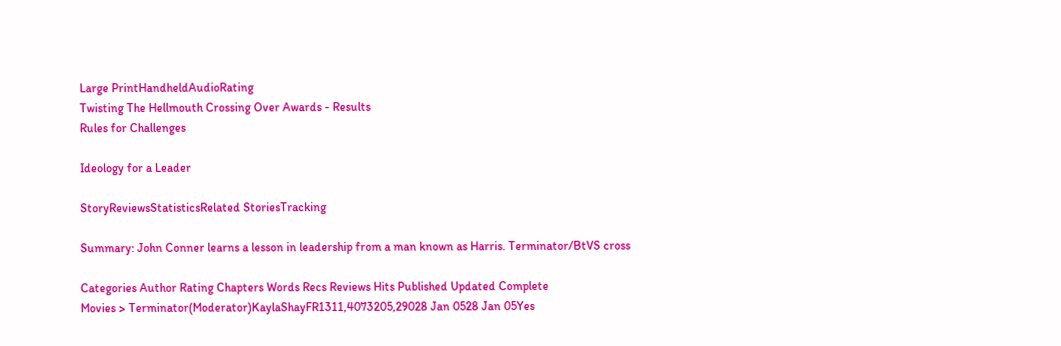Large PrintHandheldAudioRating
Twisting The Hellmouth Crossing Over Awards - Results
Rules for Challenges

Ideology for a Leader

StoryReviewsStatisticsRelated StoriesTracking

Summary: John Conner learns a lesson in leadership from a man known as Harris. Terminator/BtVS cross

Categories Author Rating Chapters Words Recs Reviews Hits Published Updated Complete
Movies > Terminator(Moderator)KaylaShayFR1311,4073205,29028 Jan 0528 Jan 05Yes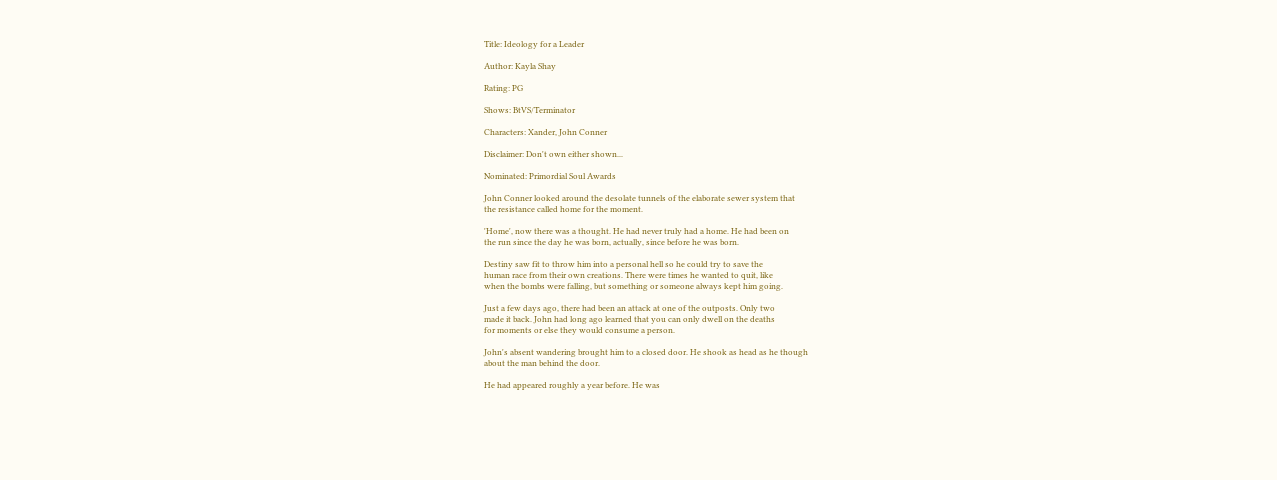Title: Ideology for a Leader

Author: Kayla Shay

Rating: PG

Shows: BtVS/Terminator

Characters: Xander, John Conner

Disclaimer: Don't own either shown...

Nominated: Primordial Soul Awards

John Conner looked around the desolate tunnels of the elaborate sewer system that
the resistance called home for the moment.

'Home', now there was a thought. He had never truly had a home. He had been on
the run since the day he was born, actually, since before he was born.

Destiny saw fit to throw him into a personal hell so he could try to save the
human race from their own creations. There were times he wanted to quit, like
when the bombs were falling, but something or someone always kept him going.

Just a few days ago, there had been an attack at one of the outposts. Only two
made it back. John had long ago learned that you can only dwell on the deaths
for moments or else they would consume a person.

John's absent wandering brought him to a closed door. He shook as head as he though
about the man behind the door.

He had appeared roughly a year before. He was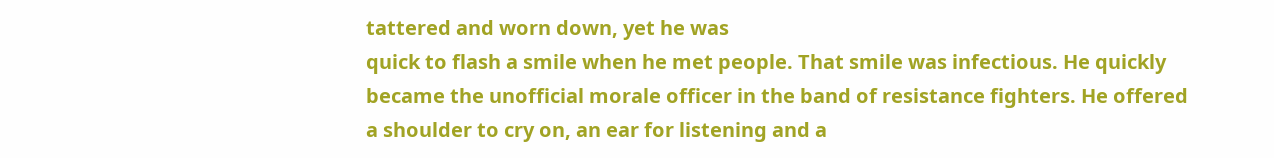tattered and worn down, yet he was
quick to flash a smile when he met people. That smile was infectious. He quickly
became the unofficial morale officer in the band of resistance fighters. He offered
a shoulder to cry on, an ear for listening and a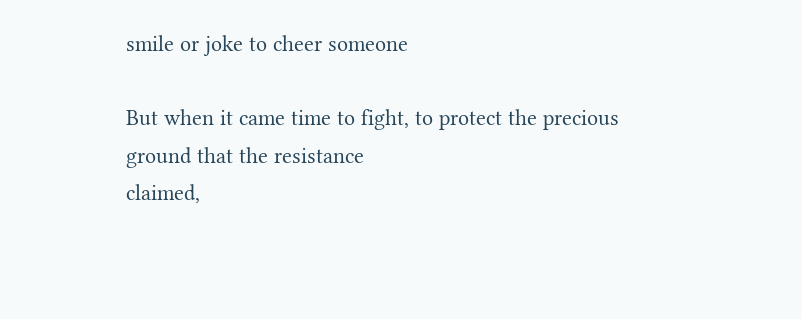smile or joke to cheer someone

But when it came time to fight, to protect the precious ground that the resistance
claimed,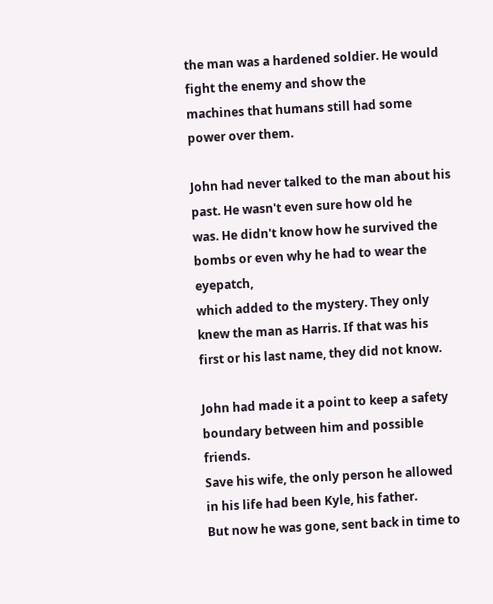the man was a hardened soldier. He would fight the enemy and show the
machines that humans still had some power over them.

John had never talked to the man about his past. He wasn't even sure how old he
was. He didn't know how he survived the bombs or even why he had to wear the eyepatch,
which added to the mystery. They only knew the man as Harris. If that was his
first or his last name, they did not know.

John had made it a point to keep a safety boundary between him and possible friends.
Save his wife, the only person he allowed in his life had been Kyle, his father.
But now he was gone, sent back in time to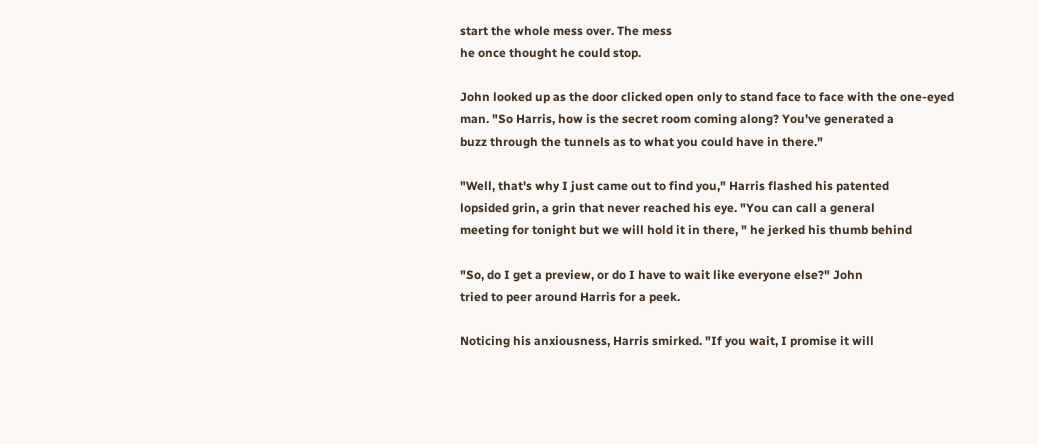start the whole mess over. The mess
he once thought he could stop.

John looked up as the door clicked open only to stand face to face with the one-eyed
man. "So Harris, how is the secret room coming along? You've generated a
buzz through the tunnels as to what you could have in there."

"Well, that's why I just came out to find you," Harris flashed his patented
lopsided grin, a grin that never reached his eye. "You can call a general
meeting for tonight but we will hold it in there, " he jerked his thumb behind

"So, do I get a preview, or do I have to wait like everyone else?" John
tried to peer around Harris for a peek.

Noticing his anxiousness, Harris smirked. "If you wait, I promise it will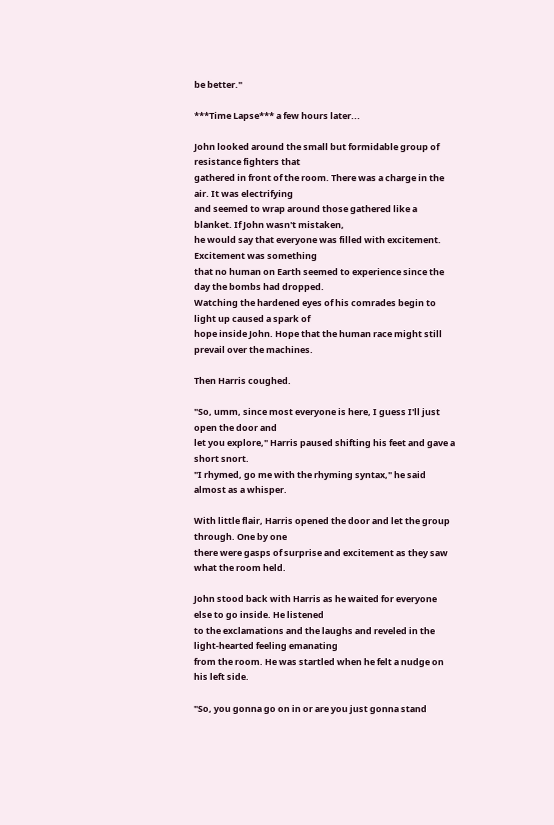be better."

***Time Lapse*** a few hours later...

John looked around the small but formidable group of resistance fighters that
gathered in front of the room. There was a charge in the air. It was electrifying
and seemed to wrap around those gathered like a blanket. If John wasn't mistaken,
he would say that everyone was filled with excitement. Excitement was something
that no human on Earth seemed to experience since the day the bombs had dropped.
Watching the hardened eyes of his comrades begin to light up caused a spark of
hope inside John. Hope that the human race might still prevail over the machines.

Then Harris coughed.

"So, umm, since most everyone is here, I guess I'll just open the door and
let you explore," Harris paused shifting his feet and gave a short snort.
"I rhymed, go me with the rhyming syntax," he said almost as a whisper.

With little flair, Harris opened the door and let the group through. One by one
there were gasps of surprise and excitement as they saw what the room held.

John stood back with Harris as he waited for everyone else to go inside. He listened
to the exclamations and the laughs and reveled in the light-hearted feeling emanating
from the room. He was startled when he felt a nudge on his left side.

"So, you gonna go on in or are you just gonna stand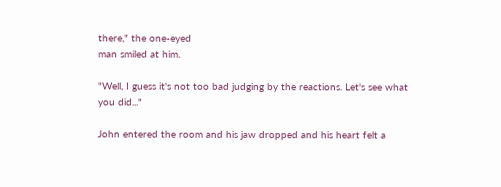there," the one-eyed
man smiled at him.

"Well, I guess it's not too bad judging by the reactions. Let's see what
you did..."

John entered the room and his jaw dropped and his heart felt a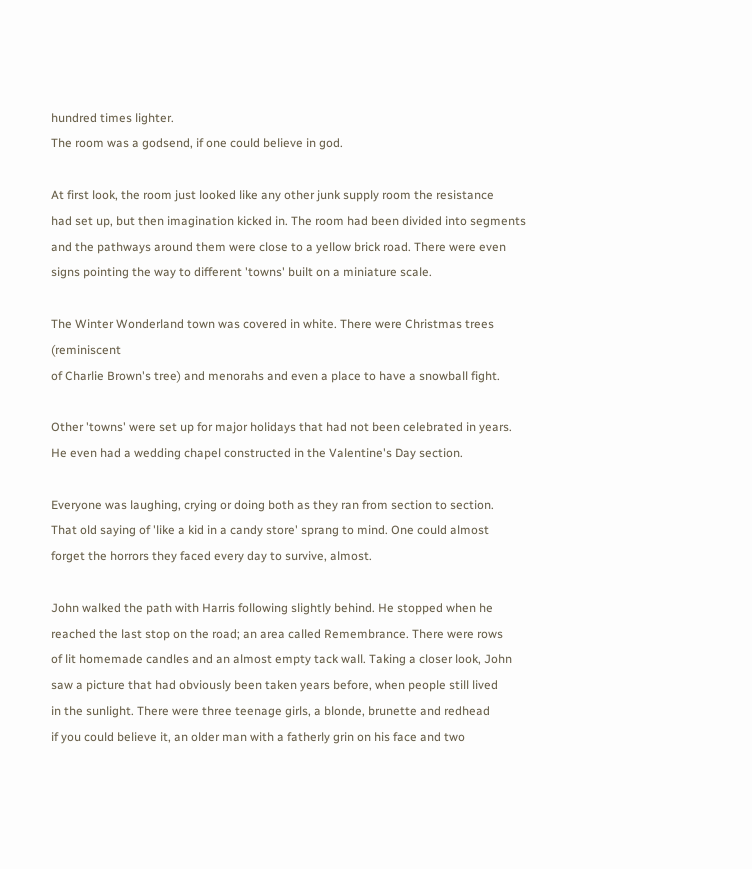hundred times lighter.
The room was a godsend, if one could believe in god.

At first look, the room just looked like any other junk supply room the resistance
had set up, but then imagination kicked in. The room had been divided into segments
and the pathways around them were close to a yellow brick road. There were even
signs pointing the way to different 'towns' built on a miniature scale.

The Winter Wonderland town was covered in white. There were Christmas trees (reminiscent
of Charlie Brown's tree) and menorahs and even a place to have a snowball fight.

Other 'towns' were set up for major holidays that had not been celebrated in years.
He even had a wedding chapel constructed in the Valentine's Day section.

Everyone was laughing, crying or doing both as they ran from section to section.
That old saying of 'like a kid in a candy store' sprang to mind. One could almost
forget the horrors they faced every day to survive, almost.

John walked the path with Harris following slightly behind. He stopped when he
reached the last stop on the road; an area called Remembrance. There were rows
of lit homemade candles and an almost empty tack wall. Taking a closer look, John
saw a picture that had obviously been taken years before, when people still lived
in the sunlight. There were three teenage girls, a blonde, brunette and redhead
if you could believe it, an older man with a fatherly grin on his face and two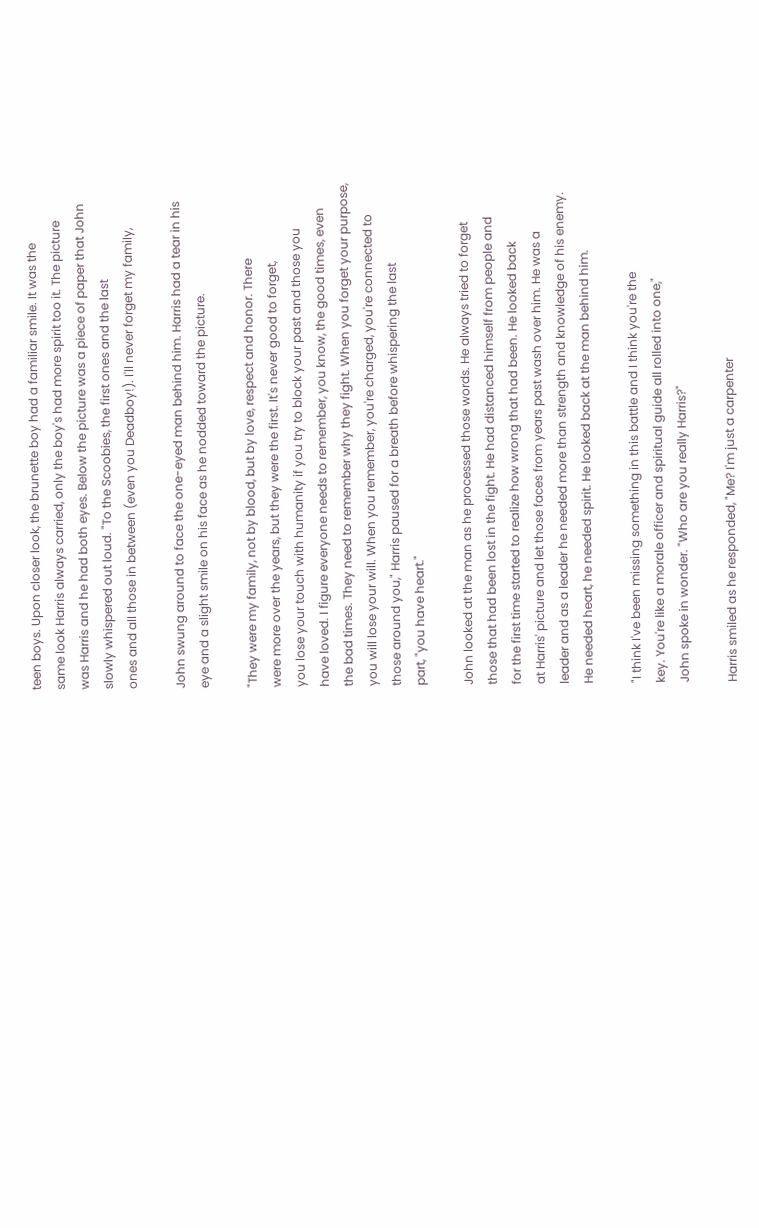teen boys. Upon closer look, the brunette boy had a familiar smile. It was the
same look Harris always carried, only the boy's had more spirit too it. The picture
was Harris and he had both eyes. Below the picture was a piece of paper that John
slowly whispered out loud. "To the Scoobies, the first ones and the last
ones and all those in between (even you Deadboy!). I'll never forget my family,

John swung around to face the one-eyed man behind him. Harris had a tear in his
eye and a slight smile on his face as he nodded toward the picture.

"They were my family, not by blood, but by love, respect and honor. There
were more over the years, but they were the first. It's never good to forget,
you lose your touch with humanity if you try to block your past and those you
have loved. I figure everyone needs to remember, you know, the good times, even
the bad times. They need to remember why they fight. When you forget your purpose,
you will lose your will. When you remember, you're charged, you're connected to
those around you," Harris paused for a breath before whispering the last
part, "you have heart."

John looked at the man as he processed those words. He always tried to forget
those that had been lost in the fight. He had distanced himself from people and
for the first time started to realize how wrong that had been. He looked back
at Harris' picture and let those faces from years past wash over him. He was a
leader and as a leader he needed more than strength and knowledge of his enemy.
He needed heart, he needed spirit. He looked back at the man behind him.

"I think I've been missing something in this battle and I think you're the
key. You're like a morale officer and spiritual guide all rolled into one,"
John spoke in wonder. "Who are you really Harris?"

Harris smiled as he responded, "Me? I'm just a carpenter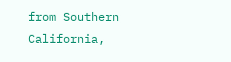from Southern California,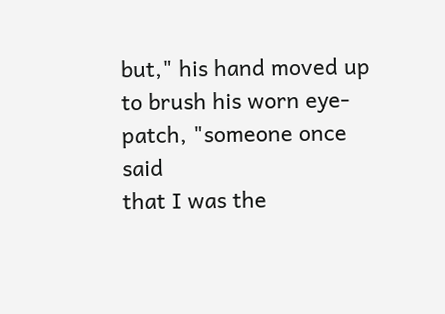but," his hand moved up to brush his worn eye-patch, "someone once said
that I was the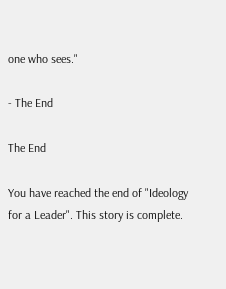one who sees."

- The End

The End

You have reached the end of "Ideology for a Leader". This story is complete.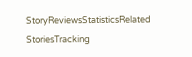StoryReviewsStatisticsRelated StoriesTracking